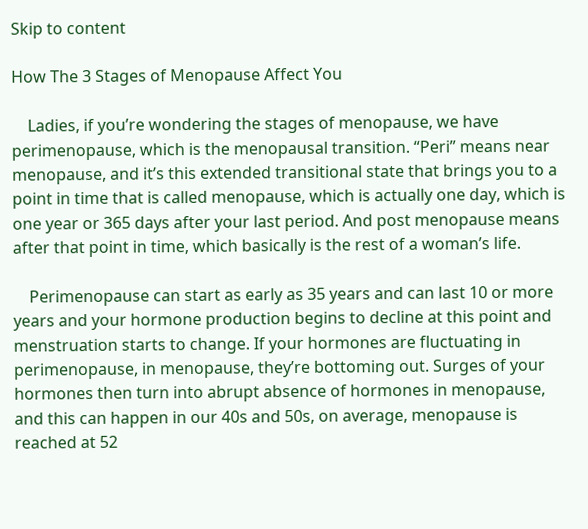Skip to content

How The 3 Stages of Menopause Affect You

    Ladies, if you’re wondering the stages of menopause, we have perimenopause, which is the menopausal transition. “Peri” means near menopause, and it’s this extended transitional state that brings you to a point in time that is called menopause, which is actually one day, which is one year or 365 days after your last period. And post menopause means after that point in time, which basically is the rest of a woman’s life.

    Perimenopause can start as early as 35 years and can last 10 or more years and your hormone production begins to decline at this point and menstruation starts to change. If your hormones are fluctuating in perimenopause, in menopause, they’re bottoming out. Surges of your hormones then turn into abrupt absence of hormones in menopause, and this can happen in our 40s and 50s, on average, menopause is reached at 52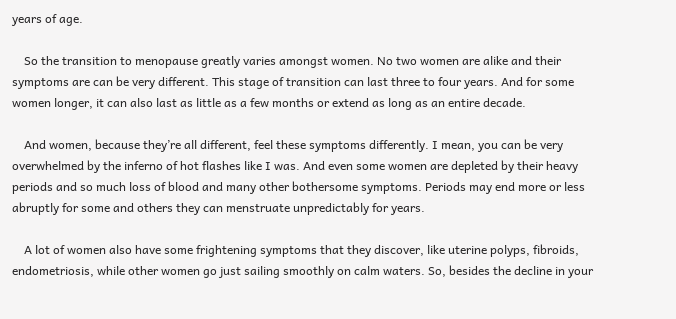years of age.

    So the transition to menopause greatly varies amongst women. No two women are alike and their symptoms are can be very different. This stage of transition can last three to four years. And for some women longer, it can also last as little as a few months or extend as long as an entire decade.

    And women, because they’re all different, feel these symptoms differently. I mean, you can be very overwhelmed by the inferno of hot flashes like I was. And even some women are depleted by their heavy periods and so much loss of blood and many other bothersome symptoms. Periods may end more or less abruptly for some and others they can menstruate unpredictably for years.

    A lot of women also have some frightening symptoms that they discover, like uterine polyps, fibroids, endometriosis, while other women go just sailing smoothly on calm waters. So, besides the decline in your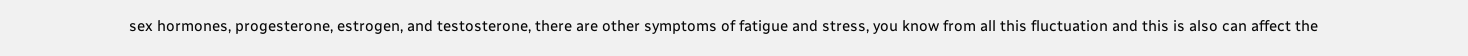sex hormones, progesterone, estrogen, and testosterone, there are other symptoms of fatigue and stress, you know from all this fluctuation and this is also can affect the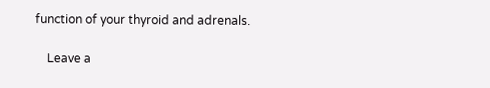function of your thyroid and adrenals.

    Leave a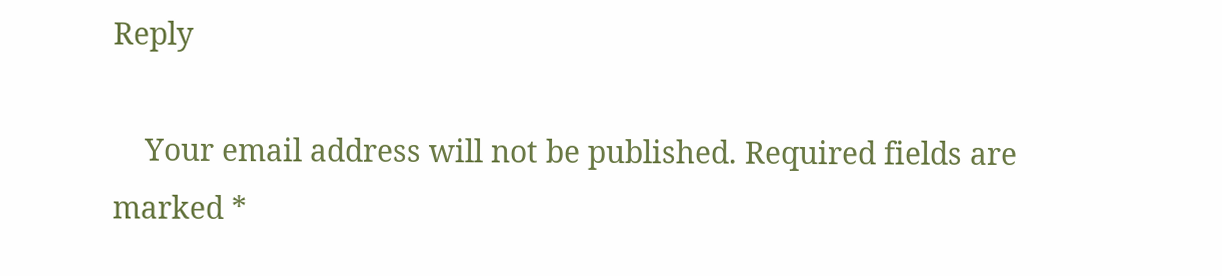Reply

    Your email address will not be published. Required fields are marked *